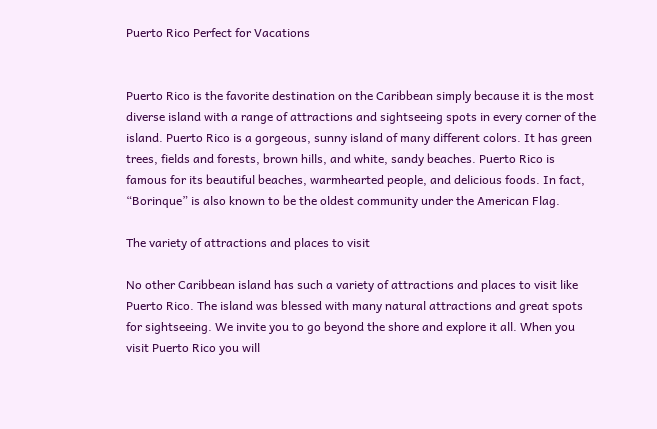Puerto Rico Perfect for Vacations


Puerto Rico is the favorite destination on the Caribbean simply because it is the most diverse island with a range of attractions and sightseeing spots in every corner of the island. Puerto Rico is a gorgeous, sunny island of many different colors. It has green trees, fields and forests, brown hills, and white, sandy beaches. Puerto Rico is famous for its beautiful beaches, warmhearted people, and delicious foods. In fact, “Borinque” is also known to be the oldest community under the American Flag.

The variety of attractions and places to visit

No other Caribbean island has such a variety of attractions and places to visit like Puerto Rico. The island was blessed with many natural attractions and great spots for sightseeing. We invite you to go beyond the shore and explore it all. When you visit Puerto Rico you will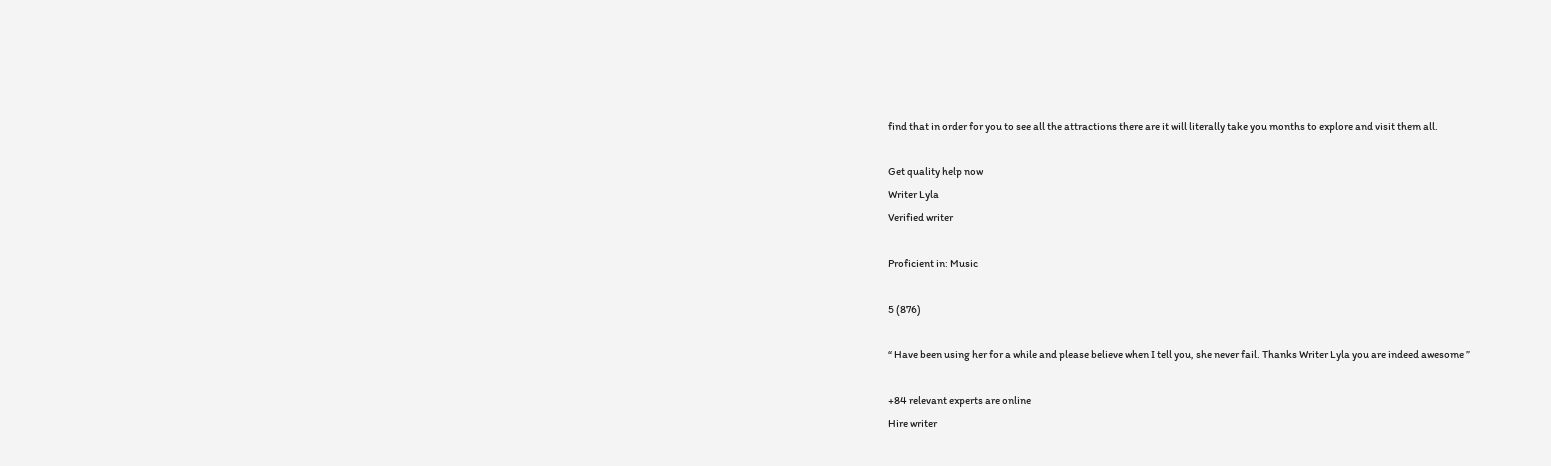find that in order for you to see all the attractions there are it will literally take you months to explore and visit them all.

Get quality help now
Writer Lyla
Verified writer

Proficient in: Music

5 (876)

“ Have been using her for a while and please believe when I tell you, she never fail. Thanks Writer Lyla you are indeed awesome ”

+84 relevant experts are online
Hire writer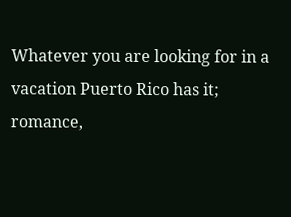Whatever you are looking for in a vacation Puerto Rico has it; romance,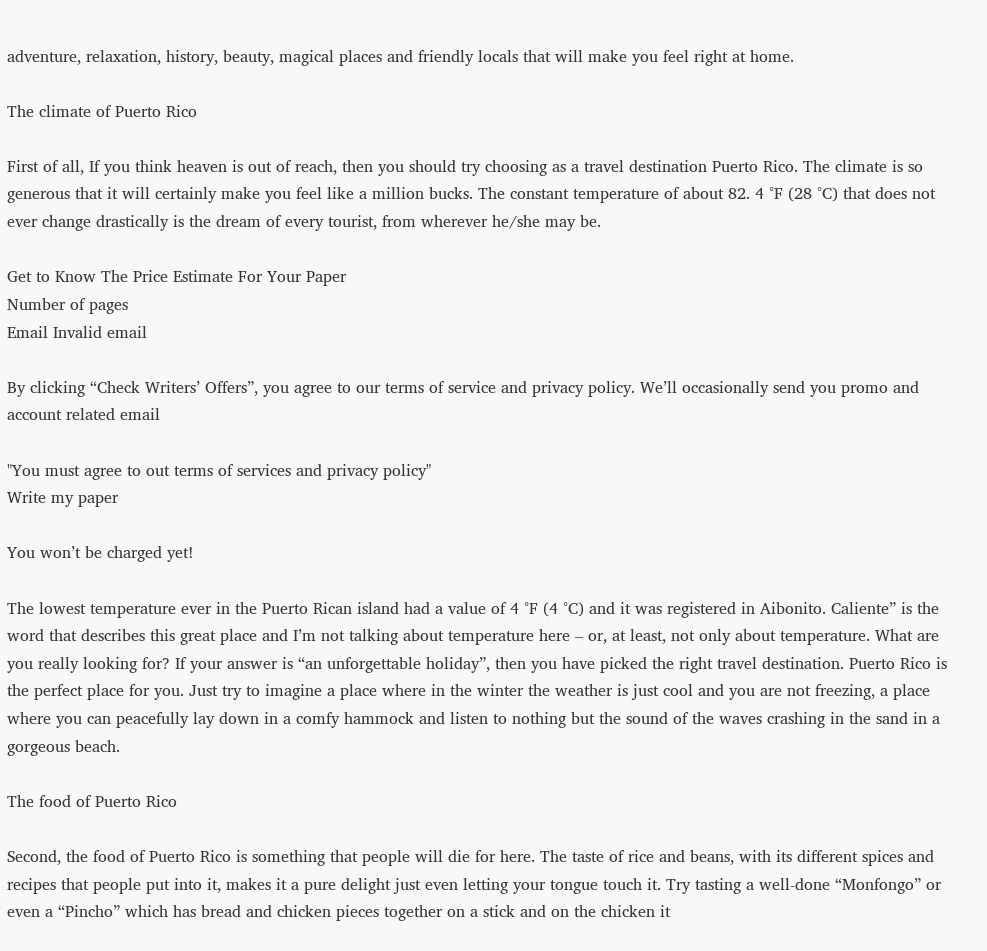adventure, relaxation, history, beauty, magical places and friendly locals that will make you feel right at home.

The climate of Puerto Rico

First of all, If you think heaven is out of reach, then you should try choosing as a travel destination Puerto Rico. The climate is so generous that it will certainly make you feel like a million bucks. The constant temperature of about 82. 4 °F (28 °C) that does not ever change drastically is the dream of every tourist, from wherever he/she may be.

Get to Know The Price Estimate For Your Paper
Number of pages
Email Invalid email

By clicking “Check Writers’ Offers”, you agree to our terms of service and privacy policy. We’ll occasionally send you promo and account related email

"You must agree to out terms of services and privacy policy"
Write my paper

You won’t be charged yet!

The lowest temperature ever in the Puerto Rican island had a value of 4 °F (4 °C) and it was registered in Aibonito. Caliente” is the word that describes this great place and I’m not talking about temperature here – or, at least, not only about temperature. What are you really looking for? If your answer is “an unforgettable holiday”, then you have picked the right travel destination. Puerto Rico is the perfect place for you. Just try to imagine a place where in the winter the weather is just cool and you are not freezing, a place where you can peacefully lay down in a comfy hammock and listen to nothing but the sound of the waves crashing in the sand in a gorgeous beach.

The food of Puerto Rico

Second, the food of Puerto Rico is something that people will die for here. The taste of rice and beans, with its different spices and recipes that people put into it, makes it a pure delight just even letting your tongue touch it. Try tasting a well-done “Monfongo” or even a “Pincho” which has bread and chicken pieces together on a stick and on the chicken it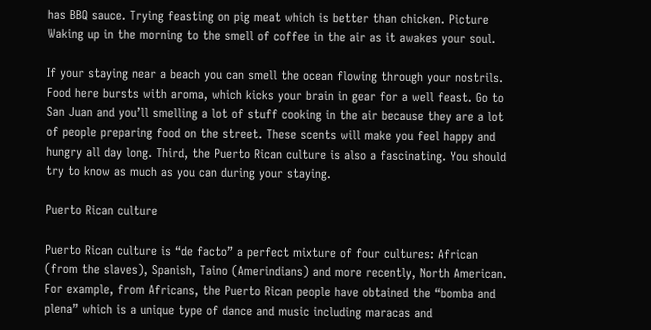has BBQ sauce. Trying feasting on pig meat which is better than chicken. Picture Waking up in the morning to the smell of coffee in the air as it awakes your soul.

If your staying near a beach you can smell the ocean flowing through your nostrils. Food here bursts with aroma, which kicks your brain in gear for a well feast. Go to San Juan and you’ll smelling a lot of stuff cooking in the air because they are a lot of people preparing food on the street. These scents will make you feel happy and hungry all day long. Third, the Puerto Rican culture is also a fascinating. You should try to know as much as you can during your staying.

Puerto Rican culture

Puerto Rican culture is “de facto” a perfect mixture of four cultures: African (from the slaves), Spanish, Taino (Amerindians) and more recently, North American. For example, from Africans, the Puerto Rican people have obtained the “bomba and plena” which is a unique type of dance and music including maracas and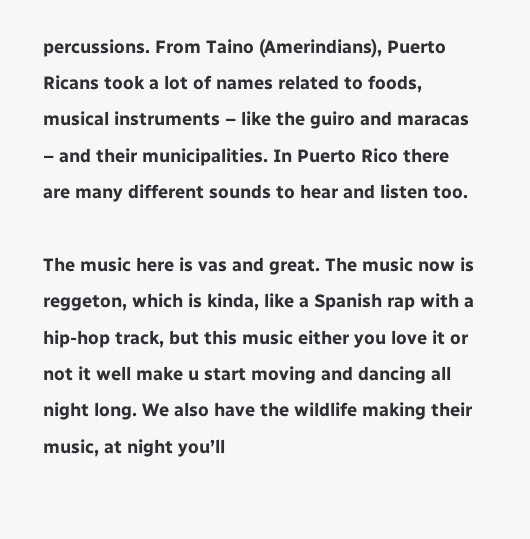percussions. From Taino (Amerindians), Puerto Ricans took a lot of names related to foods, musical instruments – like the guiro and maracas – and their municipalities. In Puerto Rico there are many different sounds to hear and listen too.

The music here is vas and great. The music now is reggeton, which is kinda, like a Spanish rap with a hip-hop track, but this music either you love it or not it well make u start moving and dancing all night long. We also have the wildlife making their music, at night you’ll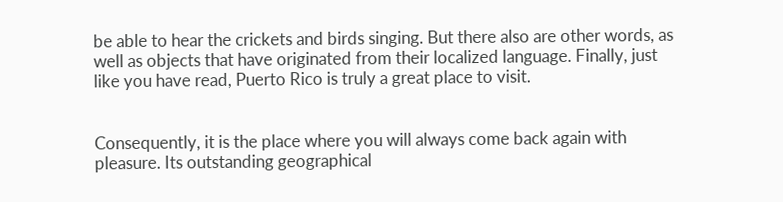be able to hear the crickets and birds singing. But there also are other words, as well as objects that have originated from their localized language. Finally, just like you have read, Puerto Rico is truly a great place to visit.


Consequently, it is the place where you will always come back again with pleasure. Its outstanding geographical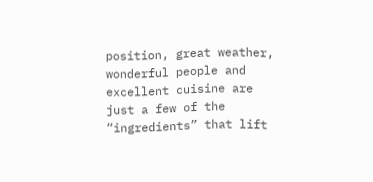position, great weather, wonderful people and excellent cuisine are just a few of the “ingredients” that lift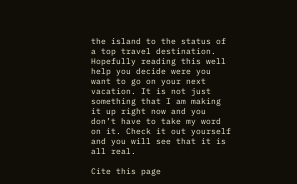the island to the status of a top travel destination. Hopefully reading this well help you decide were you want to go on your next vacation. It is not just something that I am making it up right now and you don’t have to take my word on it. Check it out yourself and you will see that it is all real.

Cite this page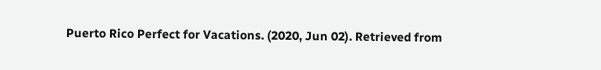Puerto Rico Perfect for Vacations. (2020, Jun 02). Retrieved from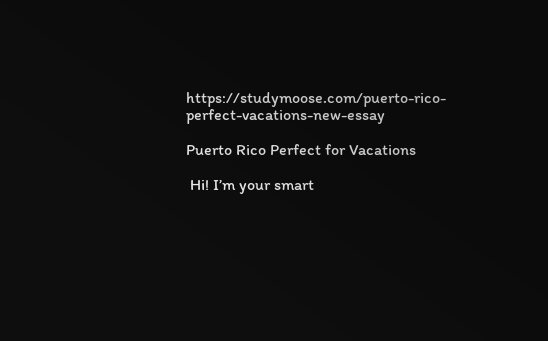https://studymoose.com/puerto-rico-perfect-vacations-new-essay

Puerto Rico Perfect for Vacations

 Hi! I’m your smart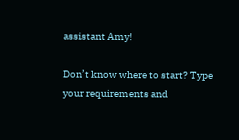assistant Amy!

Don’t know where to start? Type your requirements and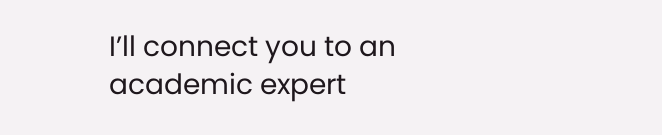I’ll connect you to an academic expert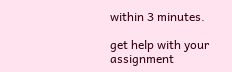within 3 minutes.

get help with your assignment